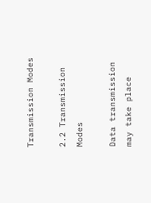Transmission Modes

2.2 Transmission Modes

Data transmission may take place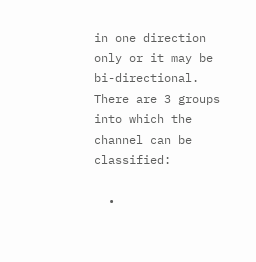in one direction only or it may be bi-directional. There are 3 groups into which the channel can be classified:

  •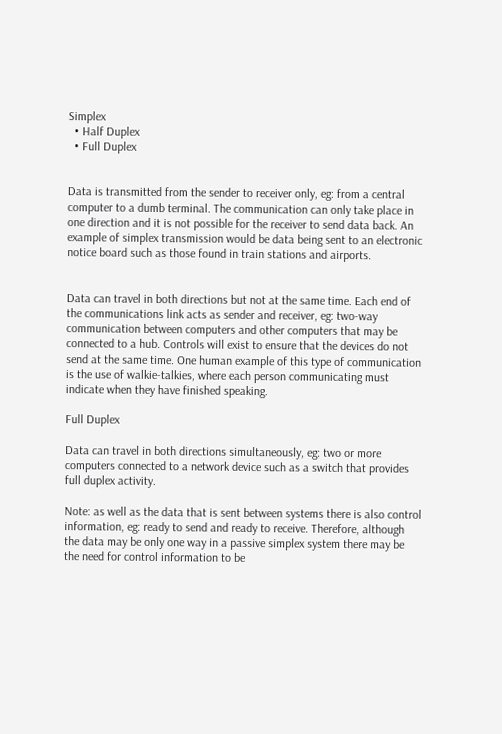Simplex
  • Half Duplex
  • Full Duplex


Data is transmitted from the sender to receiver only, eg: from a central computer to a dumb terminal. The communication can only take place in one direction and it is not possible for the receiver to send data back. An example of simplex transmission would be data being sent to an electronic notice board such as those found in train stations and airports.


Data can travel in both directions but not at the same time. Each end of the communications link acts as sender and receiver, eg: two-way communication between computers and other computers that may be connected to a hub. Controls will exist to ensure that the devices do not send at the same time. One human example of this type of communication is the use of walkie-talkies, where each person communicating must indicate when they have finished speaking.

Full Duplex

Data can travel in both directions simultaneously, eg: two or more computers connected to a network device such as a switch that provides full duplex activity.

Note: as well as the data that is sent between systems there is also control information, eg: ready to send and ready to receive. Therefore, although the data may be only one way in a passive simplex system there may be the need for control information to be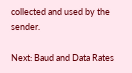collected and used by the sender.

Next: Baud and Data Rates